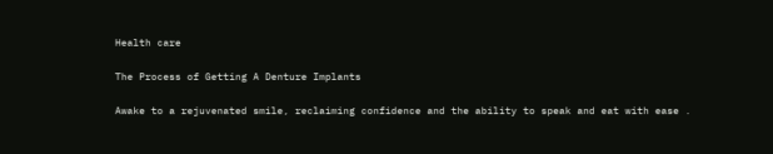Health care

The Process of Getting A Denture Implants

Awake to a rejuvenated smile, reclaiming confidence and the ability to speak and eat with ease .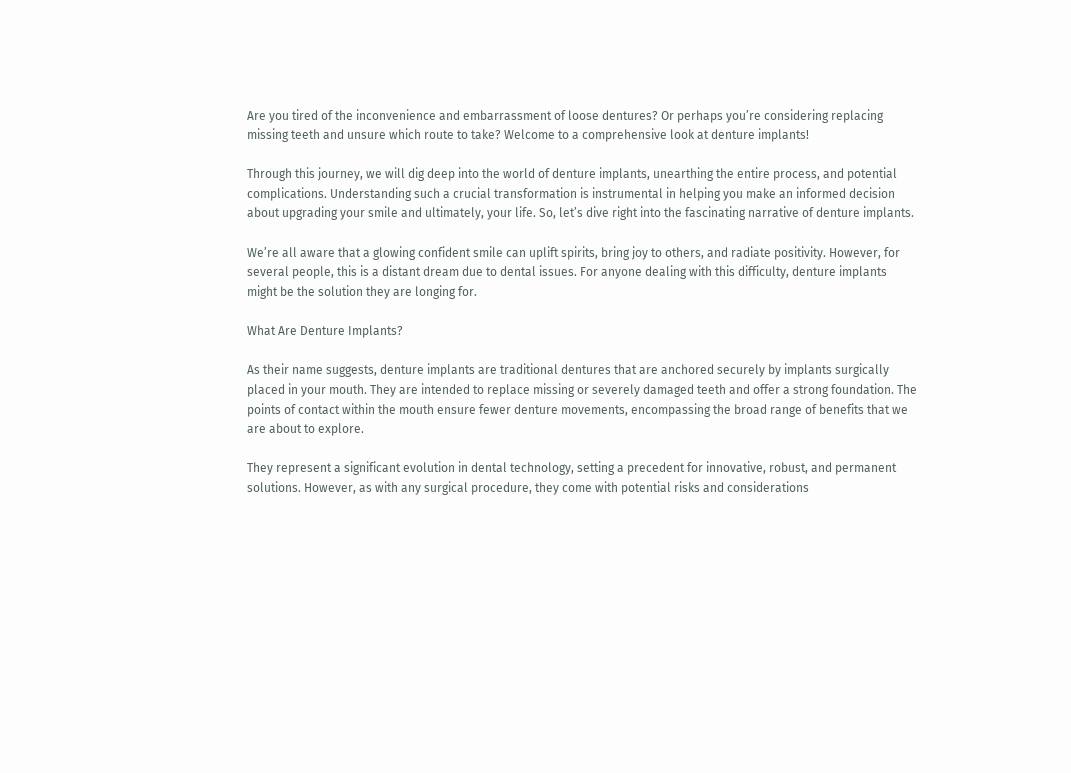Are you tired of the inconvenience and embarrassment of loose dentures? Or perhaps you’re considering replacing missing teeth and unsure which route to take? Welcome to a comprehensive look at denture implants!

Through this journey, we will dig deep into the world of denture implants, unearthing the entire process, and potential complications. Understanding such a crucial transformation is instrumental in helping you make an informed decision about upgrading your smile and ultimately, your life. So, let’s dive right into the fascinating narrative of denture implants.

We’re all aware that a glowing confident smile can uplift spirits, bring joy to others, and radiate positivity. However, for several people, this is a distant dream due to dental issues. For anyone dealing with this difficulty, denture implants might be the solution they are longing for.

What Are Denture Implants?

As their name suggests, denture implants are traditional dentures that are anchored securely by implants surgically placed in your mouth. They are intended to replace missing or severely damaged teeth and offer a strong foundation. The points of contact within the mouth ensure fewer denture movements, encompassing the broad range of benefits that we are about to explore.

They represent a significant evolution in dental technology, setting a precedent for innovative, robust, and permanent solutions. However, as with any surgical procedure, they come with potential risks and considerations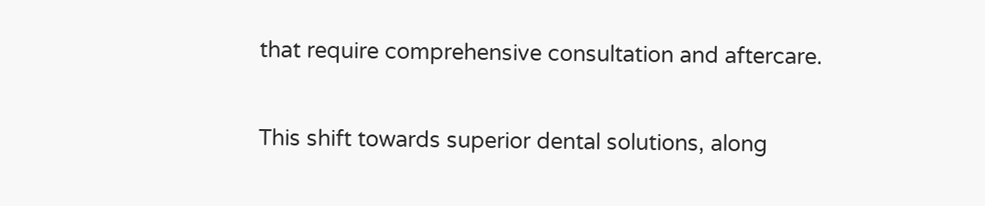that require comprehensive consultation and aftercare.

This shift towards superior dental solutions, along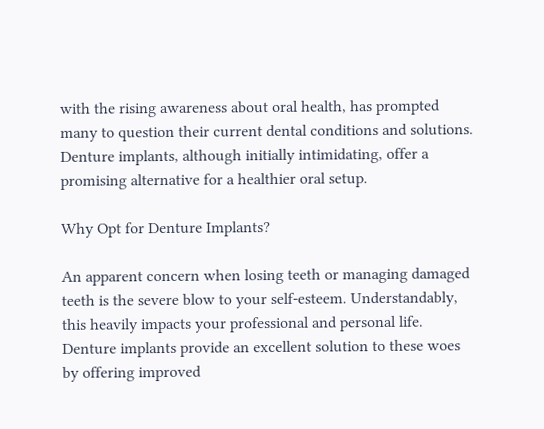with the rising awareness about oral health, has prompted many to question their current dental conditions and solutions. Denture implants, although initially intimidating, offer a promising alternative for a healthier oral setup.

Why Opt for Denture Implants?

An apparent concern when losing teeth or managing damaged teeth is the severe blow to your self-esteem. Understandably, this heavily impacts your professional and personal life. Denture implants provide an excellent solution to these woes by offering improved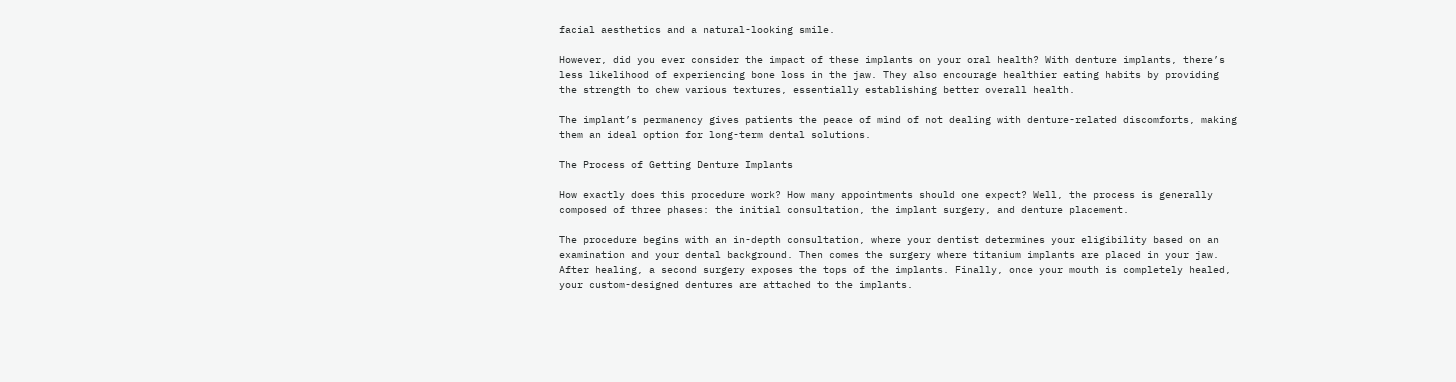facial aesthetics and a natural-looking smile.

However, did you ever consider the impact of these implants on your oral health? With denture implants, there’s less likelihood of experiencing bone loss in the jaw. They also encourage healthier eating habits by providing the strength to chew various textures, essentially establishing better overall health.

The implant’s permanency gives patients the peace of mind of not dealing with denture-related discomforts, making them an ideal option for long-term dental solutions.

The Process of Getting Denture Implants

How exactly does this procedure work? How many appointments should one expect? Well, the process is generally composed of three phases: the initial consultation, the implant surgery, and denture placement.

The procedure begins with an in-depth consultation, where your dentist determines your eligibility based on an examination and your dental background. Then comes the surgery where titanium implants are placed in your jaw. After healing, a second surgery exposes the tops of the implants. Finally, once your mouth is completely healed, your custom-designed dentures are attached to the implants.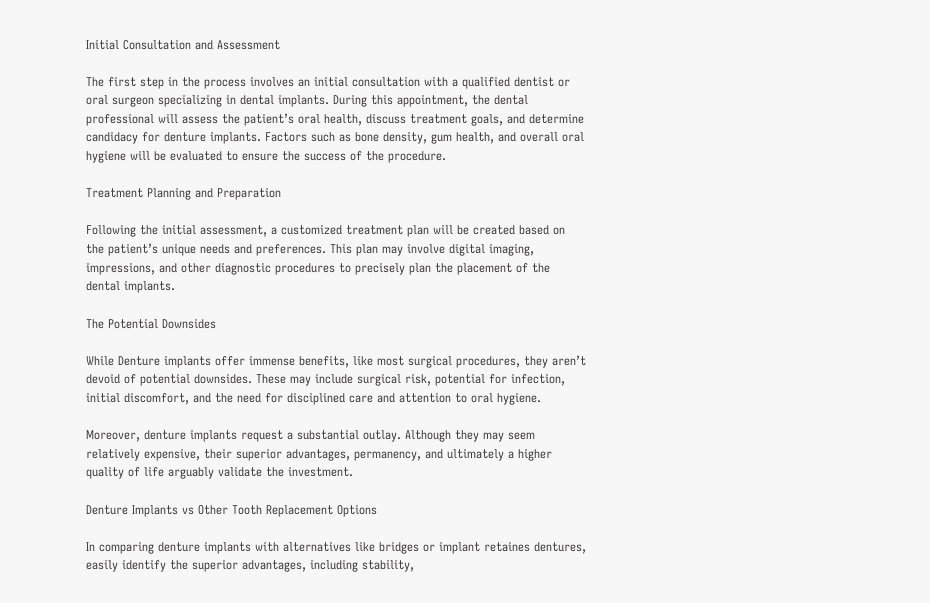Initial Consultation and Assessment

The first step in the process involves an initial consultation with a qualified dentist or oral surgeon specializing in dental implants. During this appointment, the dental professional will assess the patient’s oral health, discuss treatment goals, and determine candidacy for denture implants. Factors such as bone density, gum health, and overall oral hygiene will be evaluated to ensure the success of the procedure.

Treatment Planning and Preparation

Following the initial assessment, a customized treatment plan will be created based on the patient’s unique needs and preferences. This plan may involve digital imaging, impressions, and other diagnostic procedures to precisely plan the placement of the dental implants.

The Potential Downsides

While Denture implants offer immense benefits, like most surgical procedures, they aren’t devoid of potential downsides. These may include surgical risk, potential for infection, initial discomfort, and the need for disciplined care and attention to oral hygiene.

Moreover, denture implants request a substantial outlay. Although they may seem relatively expensive, their superior advantages, permanency, and ultimately a higher quality of life arguably validate the investment.

Denture Implants vs Other Tooth Replacement Options

In comparing denture implants with alternatives like bridges or implant retaines dentures, easily identify the superior advantages, including stability,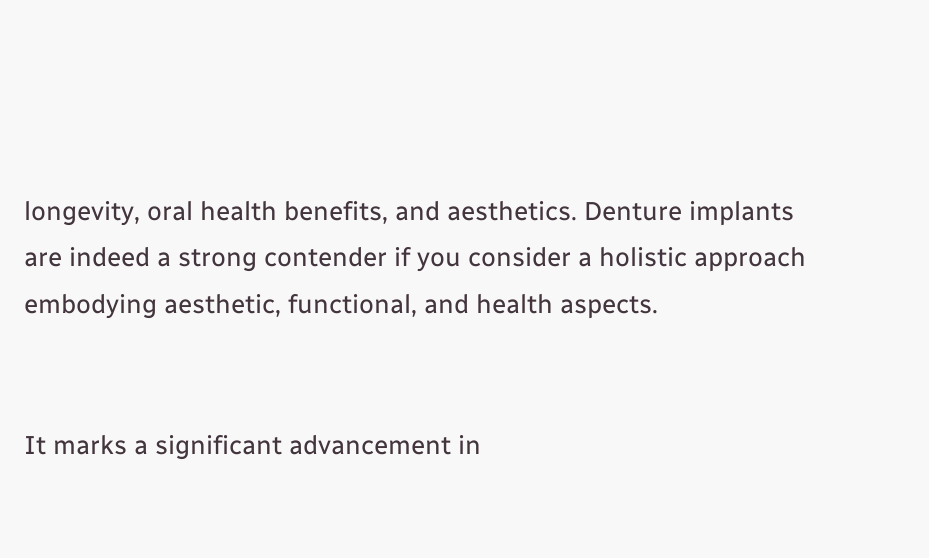longevity, oral health benefits, and aesthetics. Denture implants are indeed a strong contender if you consider a holistic approach embodying aesthetic, functional, and health aspects.


It marks a significant advancement in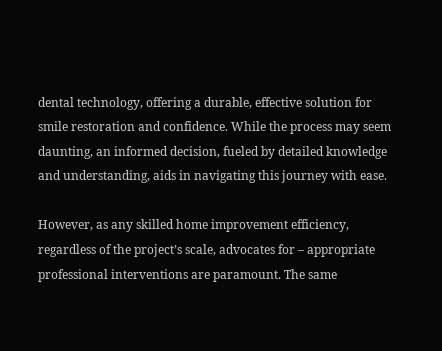dental technology, offering a durable, effective solution for smile restoration and confidence. While the process may seem daunting, an informed decision, fueled by detailed knowledge and understanding, aids in navigating this journey with ease.

However, as any skilled home improvement efficiency, regardless of the project’s scale, advocates for – appropriate professional interventions are paramount. The same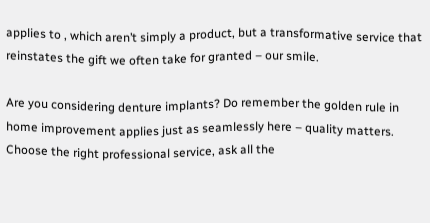applies to , which aren’t simply a product, but a transformative service that reinstates the gift we often take for granted – our smile.

Are you considering denture implants? Do remember the golden rule in home improvement applies just as seamlessly here – quality matters. Choose the right professional service, ask all the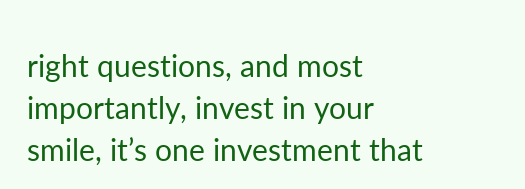right questions, and most importantly, invest in your smile, it’s one investment that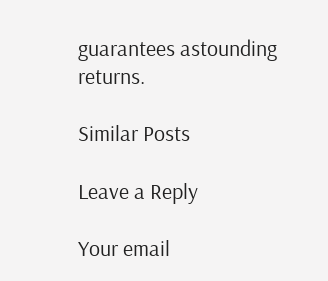guarantees astounding returns.

Similar Posts

Leave a Reply

Your email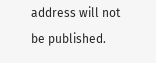address will not be published.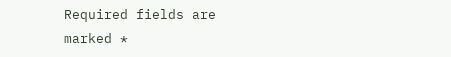Required fields are marked *